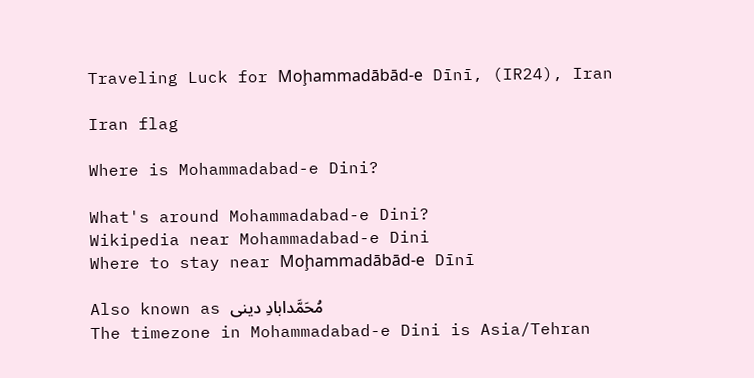Traveling Luck for Moḩammadābād-e Dīnī, (IR24), Iran

Iran flag

Where is Mohammadabad-e Dini?

What's around Mohammadabad-e Dini?
Wikipedia near Mohammadabad-e Dini
Where to stay near Moḩammadābād-e Dīnī

Also known as مُحَمَّدابادِ دينی
The timezone in Mohammadabad-e Dini is Asia/Tehran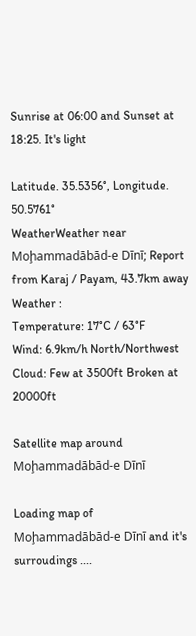Sunrise at 06:00 and Sunset at 18:25. It's light

Latitude. 35.5356°, Longitude. 50.5761°
WeatherWeather near Moḩammadābād-e Dīnī; Report from Karaj / Payam, 43.7km away
Weather :
Temperature: 17°C / 63°F
Wind: 6.9km/h North/Northwest
Cloud: Few at 3500ft Broken at 20000ft

Satellite map around Moḩammadābād-e Dīnī

Loading map of Moḩammadābād-e Dīnī and it's surroudings ....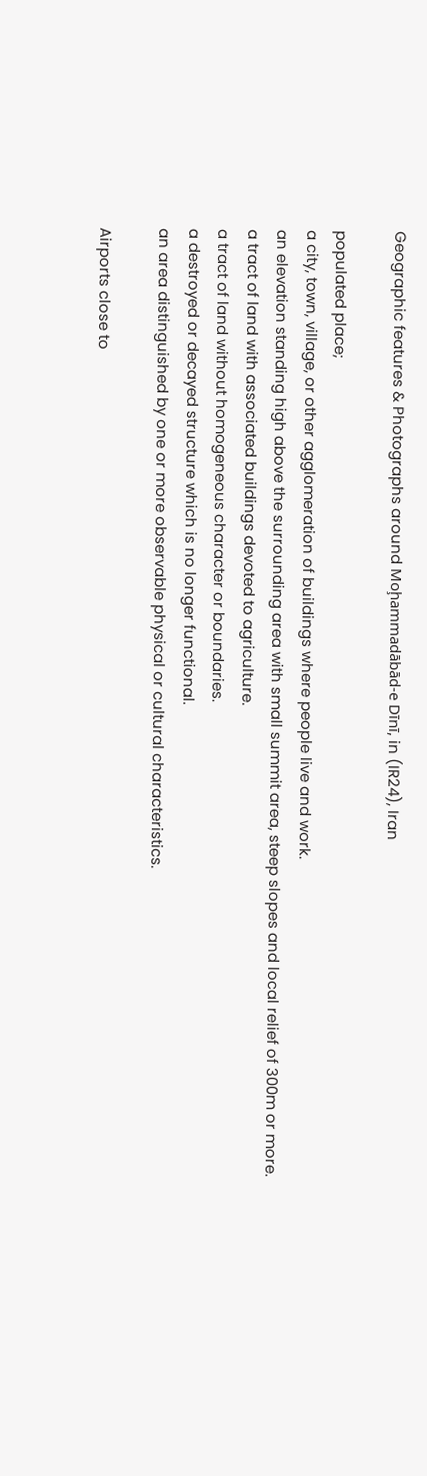Geographic features & Photographs around Moḩammadābād-e Dīnī, in (IR24), Iran

populated place;
a city, town, village, or other agglomeration of buildings where people live and work.
an elevation standing high above the surrounding area with small summit area, steep slopes and local relief of 300m or more.
a tract of land with associated buildings devoted to agriculture.
a tract of land without homogeneous character or boundaries.
a destroyed or decayed structure which is no longer functional.
an area distinguished by one or more observable physical or cultural characteristics.

Airports close to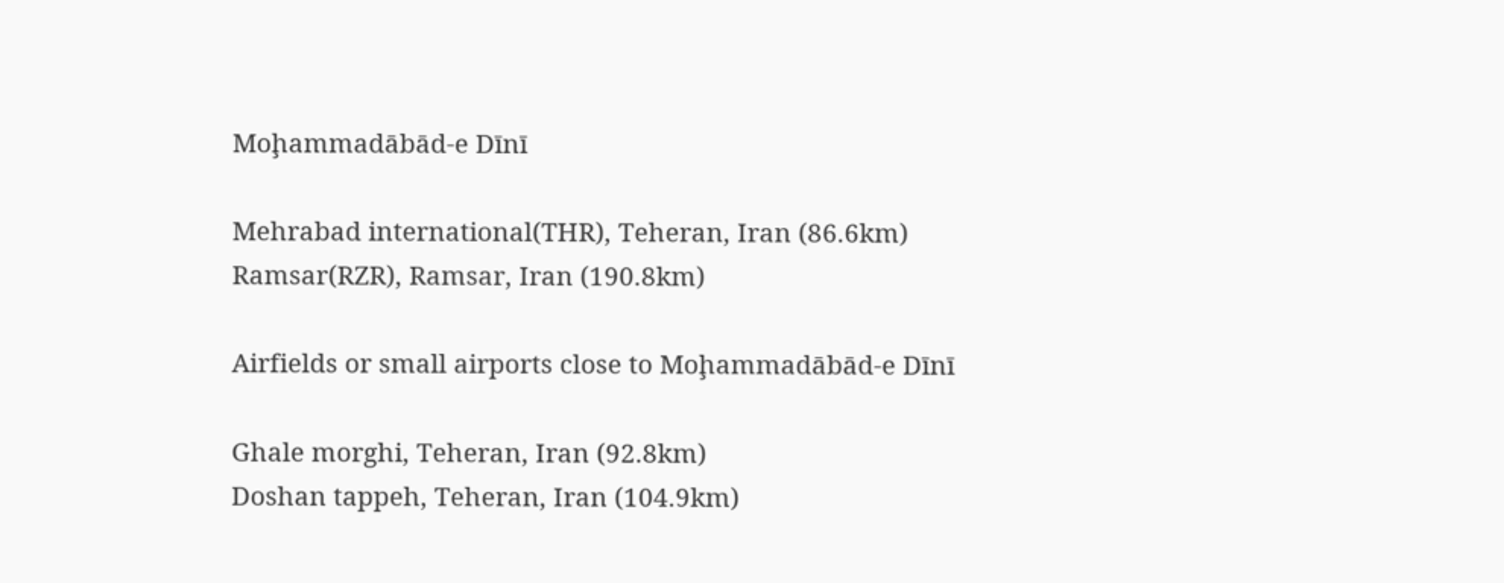Moḩammadābād-e Dīnī

Mehrabad international(THR), Teheran, Iran (86.6km)
Ramsar(RZR), Ramsar, Iran (190.8km)

Airfields or small airports close to Moḩammadābād-e Dīnī

Ghale morghi, Teheran, Iran (92.8km)
Doshan tappeh, Teheran, Iran (104.9km)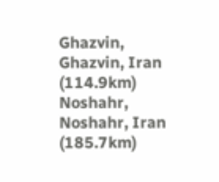Ghazvin, Ghazvin, Iran (114.9km)
Noshahr, Noshahr, Iran (185.7km)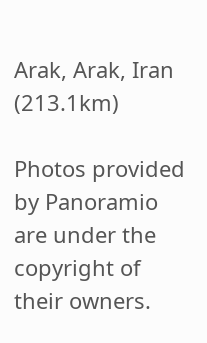Arak, Arak, Iran (213.1km)

Photos provided by Panoramio are under the copyright of their owners.